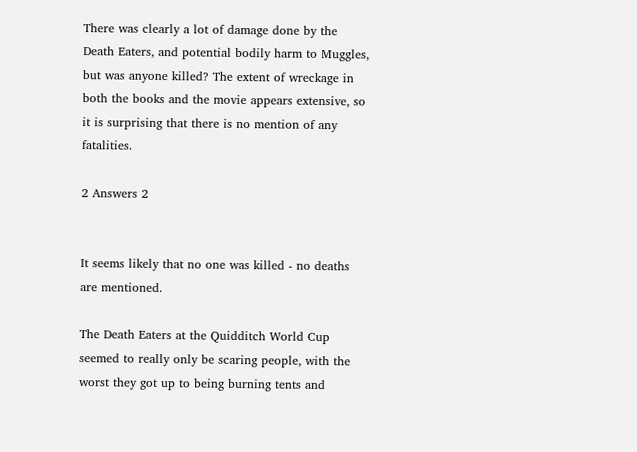There was clearly a lot of damage done by the Death Eaters, and potential bodily harm to Muggles, but was anyone killed? The extent of wreckage in both the books and the movie appears extensive, so it is surprising that there is no mention of any fatalities.

2 Answers 2


It seems likely that no one was killed - no deaths are mentioned.

The Death Eaters at the Quidditch World Cup seemed to really only be scaring people, with the worst they got up to being burning tents and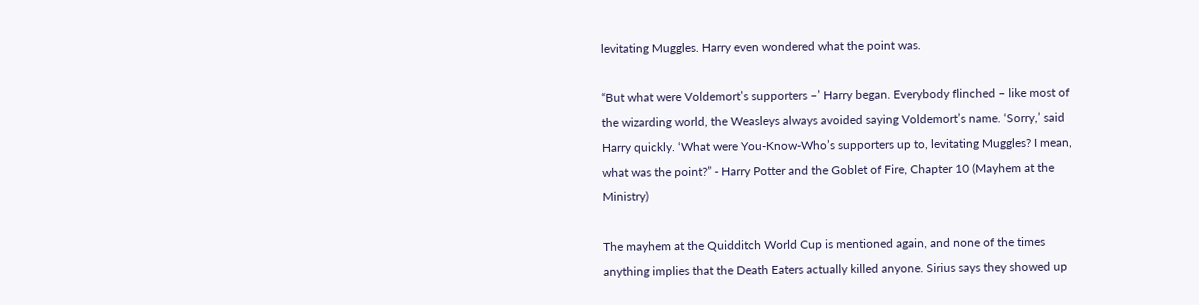levitating Muggles. Harry even wondered what the point was.

“But what were Voldemort’s supporters –’ Harry began. Everybody flinched – like most of the wizarding world, the Weasleys always avoided saying Voldemort’s name. ‘Sorry,’ said Harry quickly. ‘What were You-Know-Who’s supporters up to, levitating Muggles? I mean, what was the point?” - Harry Potter and the Goblet of Fire, Chapter 10 (Mayhem at the Ministry)

The mayhem at the Quidditch World Cup is mentioned again, and none of the times anything implies that the Death Eaters actually killed anyone. Sirius says they showed up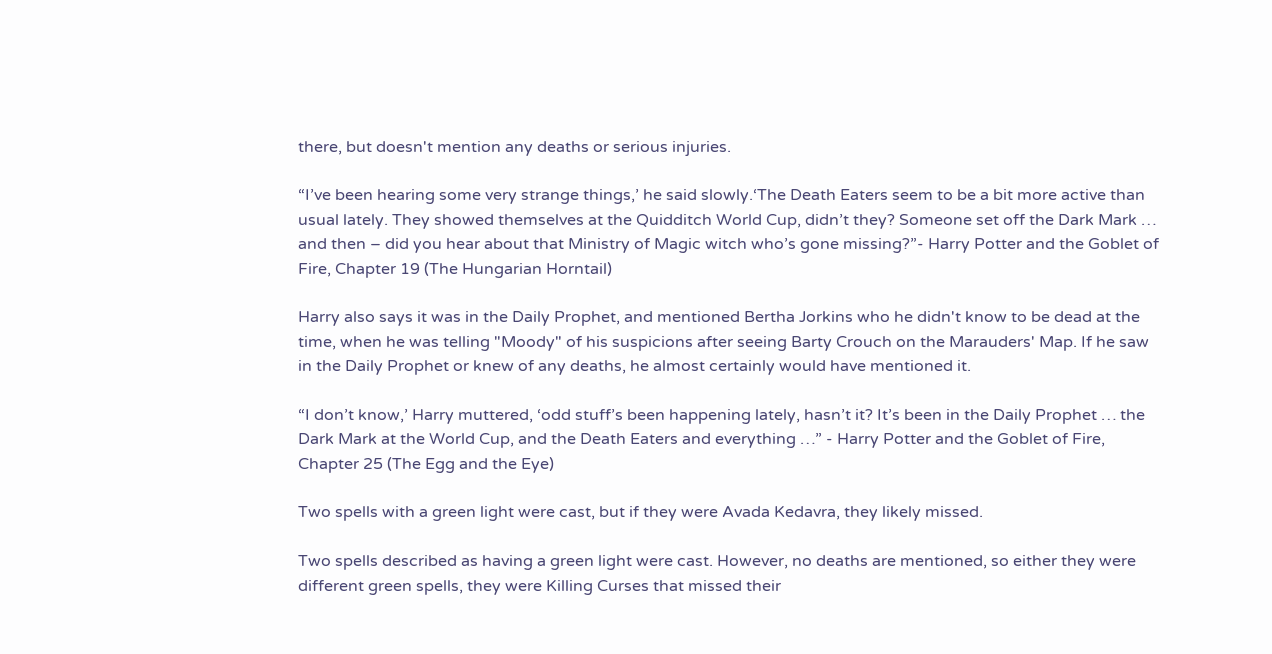there, but doesn't mention any deaths or serious injuries.

“I’ve been hearing some very strange things,’ he said slowly.‘The Death Eaters seem to be a bit more active than usual lately. They showed themselves at the Quidditch World Cup, didn’t they? Someone set off the Dark Mark … and then – did you hear about that Ministry of Magic witch who’s gone missing?”- Harry Potter and the Goblet of Fire, Chapter 19 (The Hungarian Horntail)

Harry also says it was in the Daily Prophet, and mentioned Bertha Jorkins who he didn't know to be dead at the time, when he was telling "Moody" of his suspicions after seeing Barty Crouch on the Marauders' Map. If he saw in the Daily Prophet or knew of any deaths, he almost certainly would have mentioned it.

“I don’t know,’ Harry muttered, ‘odd stuff’s been happening lately, hasn’t it? It’s been in the Daily Prophet … the Dark Mark at the World Cup, and the Death Eaters and everything …” - Harry Potter and the Goblet of Fire, Chapter 25 (The Egg and the Eye)

Two spells with a green light were cast, but if they were Avada Kedavra, they likely missed.

Two spells described as having a green light were cast. However, no deaths are mentioned, so either they were different green spells, they were Killing Curses that missed their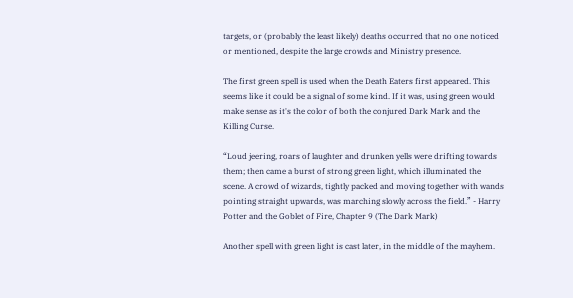targets, or (probably the least likely) deaths occurred that no one noticed or mentioned, despite the large crowds and Ministry presence.

The first green spell is used when the Death Eaters first appeared. This seems like it could be a signal of some kind. If it was, using green would make sense as it's the color of both the conjured Dark Mark and the Killing Curse.

“Loud jeering, roars of laughter and drunken yells were drifting towards them; then came a burst of strong green light, which illuminated the scene. A crowd of wizards, tightly packed and moving together with wands pointing straight upwards, was marching slowly across the field.” - Harry Potter and the Goblet of Fire, Chapter 9 (The Dark Mark)

Another spell with green light is cast later, in the middle of the mayhem.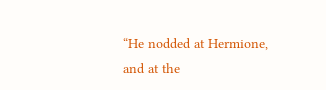“He nodded at Hermione, and at the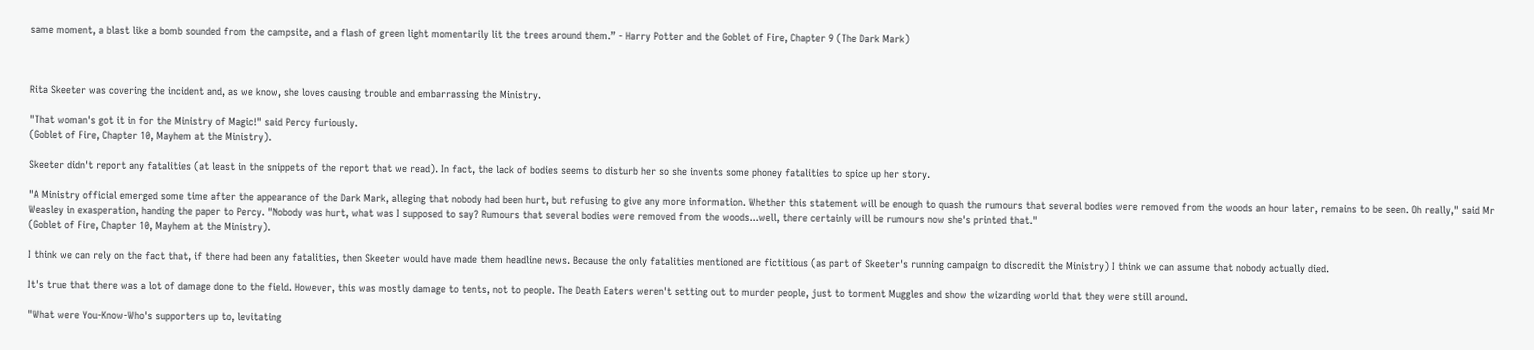same moment, a blast like a bomb sounded from the campsite, and a flash of green light momentarily lit the trees around them.” - Harry Potter and the Goblet of Fire, Chapter 9 (The Dark Mark)



Rita Skeeter was covering the incident and, as we know, she loves causing trouble and embarrassing the Ministry.

"That woman's got it in for the Ministry of Magic!" said Percy furiously.
(Goblet of Fire, Chapter 10, Mayhem at the Ministry).

Skeeter didn't report any fatalities (at least in the snippets of the report that we read). In fact, the lack of bodies seems to disturb her so she invents some phoney fatalities to spice up her story.

"A Ministry official emerged some time after the appearance of the Dark Mark, alleging that nobody had been hurt, but refusing to give any more information. Whether this statement will be enough to quash the rumours that several bodies were removed from the woods an hour later, remains to be seen. Oh really," said Mr Weasley in exasperation, handing the paper to Percy. "Nobody was hurt, what was I supposed to say? Rumours that several bodies were removed from the woods...well, there certainly will be rumours now she's printed that."
(Goblet of Fire, Chapter 10, Mayhem at the Ministry).

I think we can rely on the fact that, if there had been any fatalities, then Skeeter would have made them headline news. Because the only fatalities mentioned are fictitious (as part of Skeeter's running campaign to discredit the Ministry) I think we can assume that nobody actually died.

It's true that there was a lot of damage done to the field. However, this was mostly damage to tents, not to people. The Death Eaters weren't setting out to murder people, just to torment Muggles and show the wizarding world that they were still around.

"What were You-Know-Who's supporters up to, levitating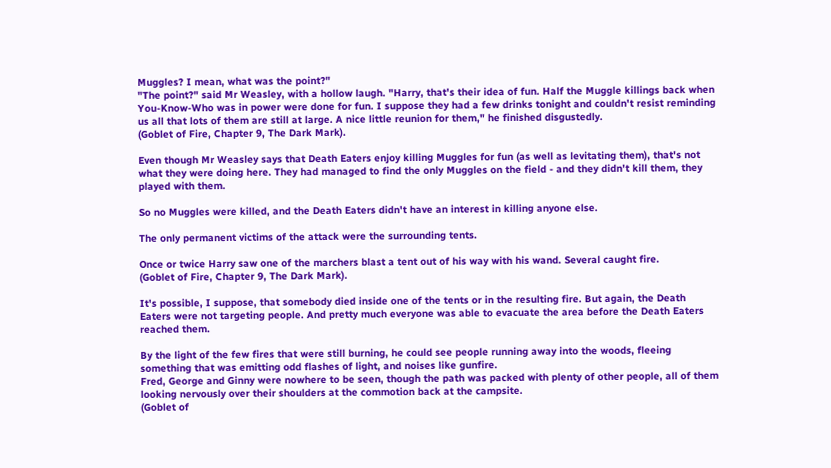Muggles? I mean, what was the point?"
"The point?" said Mr Weasley, with a hollow laugh. "Harry, that's their idea of fun. Half the Muggle killings back when You-Know-Who was in power were done for fun. I suppose they had a few drinks tonight and couldn't resist reminding us all that lots of them are still at large. A nice little reunion for them," he finished disgustedly.
(Goblet of Fire, Chapter 9, The Dark Mark).

Even though Mr Weasley says that Death Eaters enjoy killing Muggles for fun (as well as levitating them), that's not what they were doing here. They had managed to find the only Muggles on the field - and they didn't kill them, they played with them.

So no Muggles were killed, and the Death Eaters didn't have an interest in killing anyone else.

The only permanent victims of the attack were the surrounding tents.

Once or twice Harry saw one of the marchers blast a tent out of his way with his wand. Several caught fire.
(Goblet of Fire, Chapter 9, The Dark Mark).

It's possible, I suppose, that somebody died inside one of the tents or in the resulting fire. But again, the Death Eaters were not targeting people. And pretty much everyone was able to evacuate the area before the Death Eaters reached them.

By the light of the few fires that were still burning, he could see people running away into the woods, fleeing something that was emitting odd flashes of light, and noises like gunfire.
Fred, George and Ginny were nowhere to be seen, though the path was packed with plenty of other people, all of them looking nervously over their shoulders at the commotion back at the campsite.
(Goblet of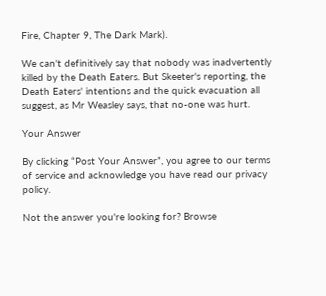Fire, Chapter 9, The Dark Mark).

We can't definitively say that nobody was inadvertently killed by the Death Eaters. But Skeeter's reporting, the Death Eaters' intentions and the quick evacuation all suggest, as Mr Weasley says, that no-one was hurt.

Your Answer

By clicking “Post Your Answer”, you agree to our terms of service and acknowledge you have read our privacy policy.

Not the answer you're looking for? Browse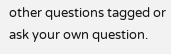other questions tagged or ask your own question.